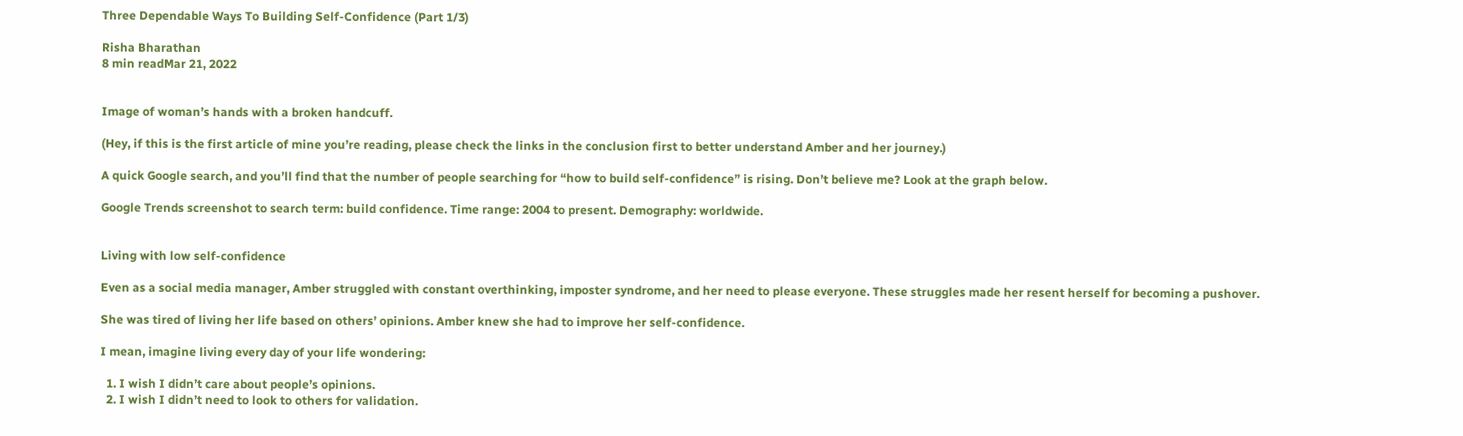Three Dependable Ways To Building Self-Confidence (Part 1/3)

Risha Bharathan
8 min readMar 21, 2022


Image of woman’s hands with a broken handcuff.

(Hey, if this is the first article of mine you’re reading, please check the links in the conclusion first to better understand Amber and her journey.)

A quick Google search, and you’ll find that the number of people searching for “how to build self-confidence” is rising. Don’t believe me? Look at the graph below.

Google Trends screenshot to search term: build confidence. Time range: 2004 to present. Demography: worldwide.


Living with low self-confidence

Even as a social media manager, Amber struggled with constant overthinking, imposter syndrome, and her need to please everyone. These struggles made her resent herself for becoming a pushover.

She was tired of living her life based on others’ opinions. Amber knew she had to improve her self-confidence.

I mean, imagine living every day of your life wondering:

  1. I wish I didn’t care about people’s opinions.
  2. I wish I didn’t need to look to others for validation.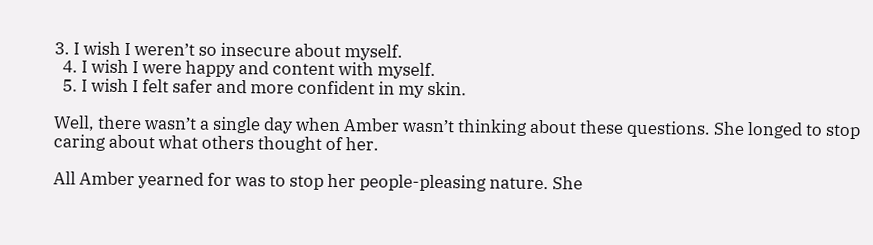3. I wish I weren’t so insecure about myself.
  4. I wish I were happy and content with myself.
  5. I wish I felt safer and more confident in my skin.

Well, there wasn’t a single day when Amber wasn’t thinking about these questions. She longed to stop caring about what others thought of her.

All Amber yearned for was to stop her people-pleasing nature. She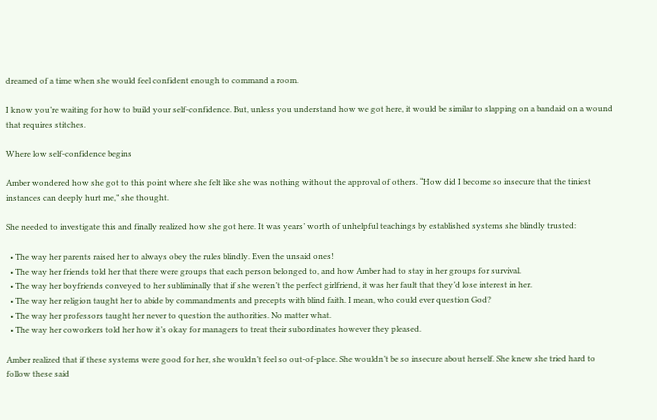dreamed of a time when she would feel confident enough to command a room.

I know you’re waiting for how to build your self-confidence. But, unless you understand how we got here, it would be similar to slapping on a bandaid on a wound that requires stitches.

Where low self-confidence begins

Amber wondered how she got to this point where she felt like she was nothing without the approval of others. “How did I become so insecure that the tiniest instances can deeply hurt me,” she thought.

She needed to investigate this and finally realized how she got here. It was years’ worth of unhelpful teachings by established systems she blindly trusted:

  • The way her parents raised her to always obey the rules blindly. Even the unsaid ones!
  • The way her friends told her that there were groups that each person belonged to, and how Amber had to stay in her groups for survival.
  • The way her boyfriends conveyed to her subliminally that if she weren’t the perfect girlfriend, it was her fault that they’d lose interest in her.
  • The way her religion taught her to abide by commandments and precepts with blind faith. I mean, who could ever question God?
  • The way her professors taught her never to question the authorities. No matter what.
  • The way her coworkers told her how it’s okay for managers to treat their subordinates however they pleased.

Amber realized that if these systems were good for her, she wouldn’t feel so out-of-place. She wouldn’t be so insecure about herself. She knew she tried hard to follow these said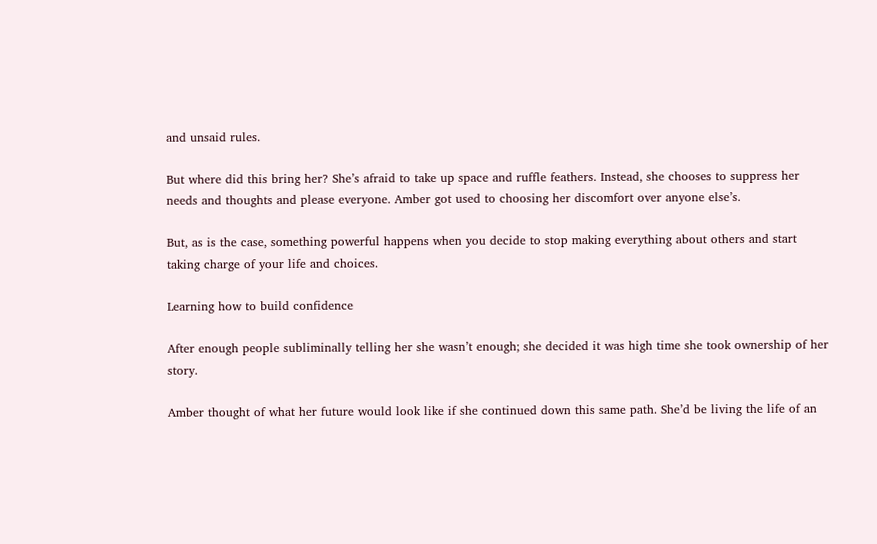and unsaid rules.

But where did this bring her? She’s afraid to take up space and ruffle feathers. Instead, she chooses to suppress her needs and thoughts and please everyone. Amber got used to choosing her discomfort over anyone else’s.

But, as is the case, something powerful happens when you decide to stop making everything about others and start taking charge of your life and choices.

Learning how to build confidence

After enough people subliminally telling her she wasn’t enough; she decided it was high time she took ownership of her story.

Amber thought of what her future would look like if she continued down this same path. She’d be living the life of an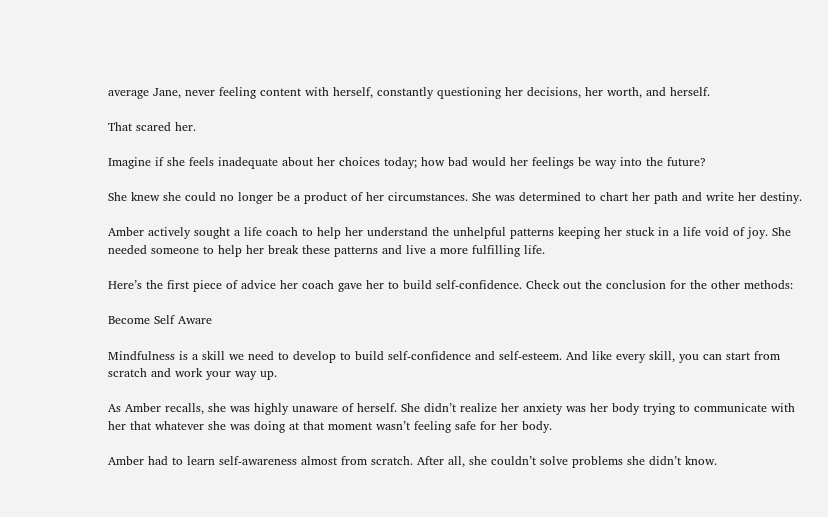average Jane, never feeling content with herself, constantly questioning her decisions, her worth, and herself.

That scared her.

Imagine if she feels inadequate about her choices today; how bad would her feelings be way into the future?

She knew she could no longer be a product of her circumstances. She was determined to chart her path and write her destiny.

Amber actively sought a life coach to help her understand the unhelpful patterns keeping her stuck in a life void of joy. She needed someone to help her break these patterns and live a more fulfilling life.

Here’s the first piece of advice her coach gave her to build self-confidence. Check out the conclusion for the other methods:

Become Self Aware

Mindfulness is a skill we need to develop to build self-confidence and self-esteem. And like every skill, you can start from scratch and work your way up.

As Amber recalls, she was highly unaware of herself. She didn’t realize her anxiety was her body trying to communicate with her that whatever she was doing at that moment wasn’t feeling safe for her body.

Amber had to learn self-awareness almost from scratch. After all, she couldn’t solve problems she didn’t know.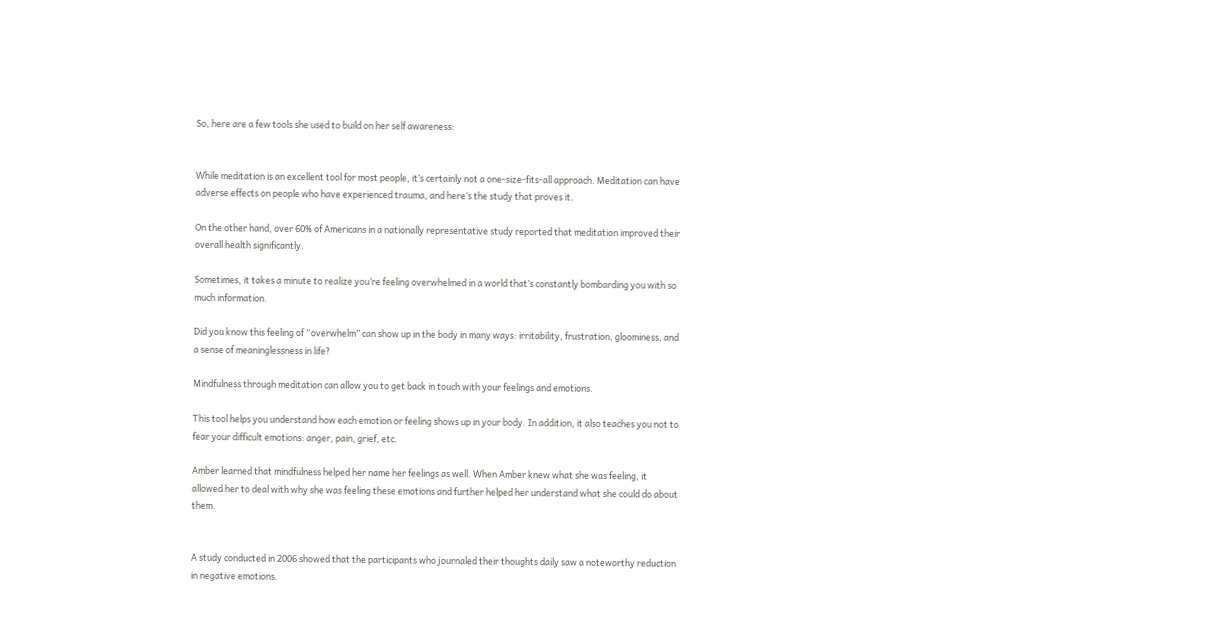So, here are a few tools she used to build on her self awareness:


While meditation is an excellent tool for most people, it’s certainly not a one-size-fits-all approach. Meditation can have adverse effects on people who have experienced trauma, and here’s the study that proves it.

On the other hand, over 60% of Americans in a nationally representative study reported that meditation improved their overall health significantly.

Sometimes, it takes a minute to realize you’re feeling overwhelmed in a world that’s constantly bombarding you with so much information.

Did you know this feeling of “overwhelm” can show up in the body in many ways: irritability, frustration, gloominess, and a sense of meaninglessness in life?

Mindfulness through meditation can allow you to get back in touch with your feelings and emotions.

This tool helps you understand how each emotion or feeling shows up in your body. In addition, it also teaches you not to fear your difficult emotions: anger, pain, grief, etc.

Amber learned that mindfulness helped her name her feelings as well. When Amber knew what she was feeling, it allowed her to deal with why she was feeling these emotions and further helped her understand what she could do about them.


A study conducted in 2006 showed that the participants who journaled their thoughts daily saw a noteworthy reduction in negative emotions.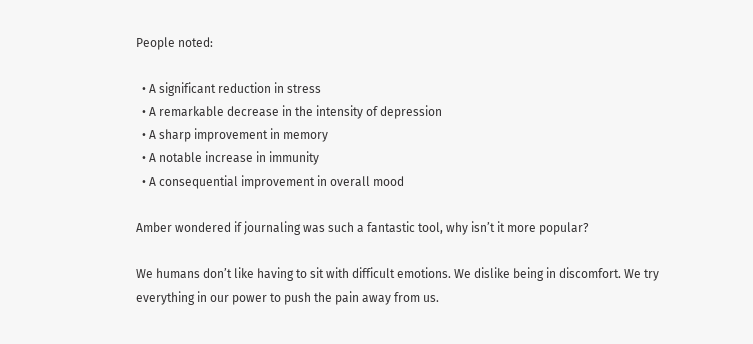People noted:

  • A significant reduction in stress
  • A remarkable decrease in the intensity of depression
  • A sharp improvement in memory
  • A notable increase in immunity
  • A consequential improvement in overall mood

Amber wondered if journaling was such a fantastic tool, why isn’t it more popular?

We humans don’t like having to sit with difficult emotions. We dislike being in discomfort. We try everything in our power to push the pain away from us.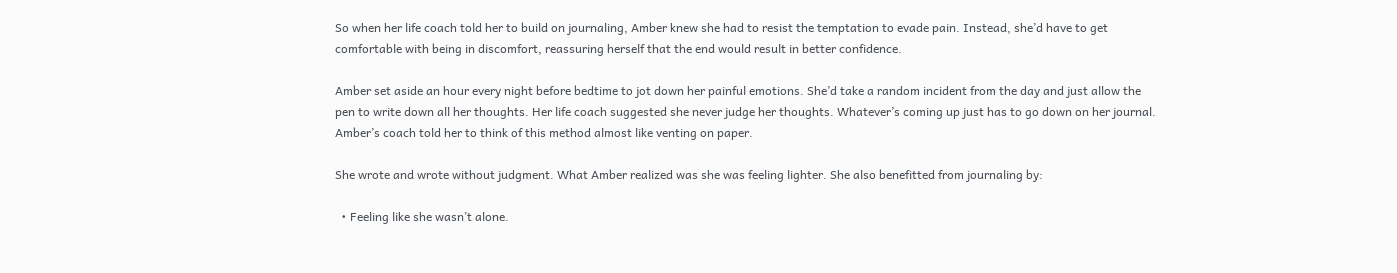So when her life coach told her to build on journaling, Amber knew she had to resist the temptation to evade pain. Instead, she’d have to get comfortable with being in discomfort, reassuring herself that the end would result in better confidence.

Amber set aside an hour every night before bedtime to jot down her painful emotions. She’d take a random incident from the day and just allow the pen to write down all her thoughts. Her life coach suggested she never judge her thoughts. Whatever’s coming up just has to go down on her journal. Amber’s coach told her to think of this method almost like venting on paper.

She wrote and wrote without judgment. What Amber realized was she was feeling lighter. She also benefitted from journaling by:

  • Feeling like she wasn’t alone.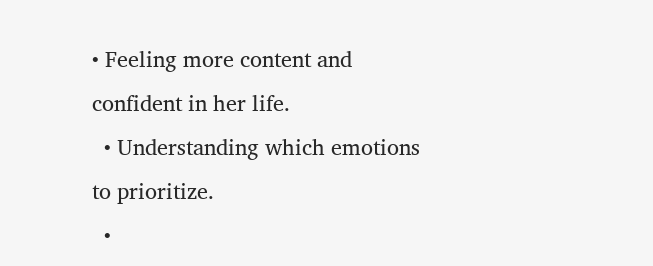• Feeling more content and confident in her life.
  • Understanding which emotions to prioritize.
  •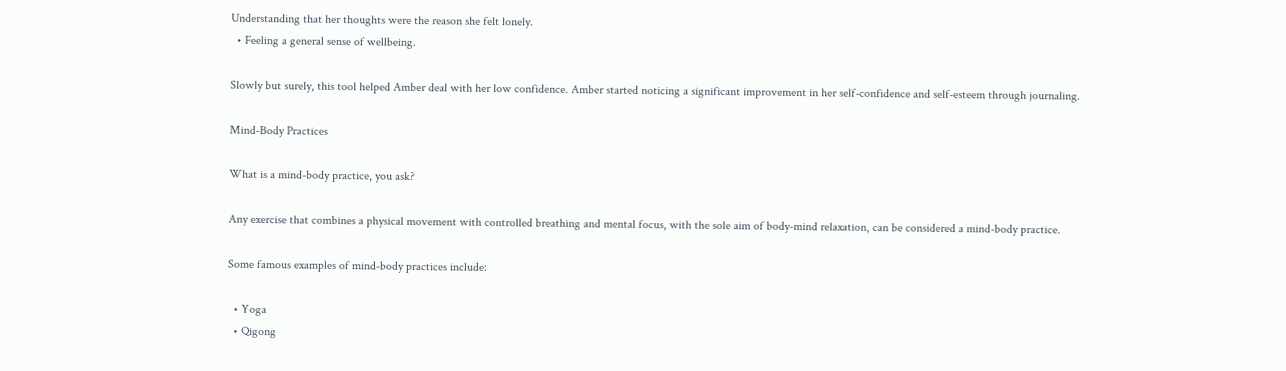Understanding that her thoughts were the reason she felt lonely.
  • Feeling a general sense of wellbeing.

Slowly but surely, this tool helped Amber deal with her low confidence. Amber started noticing a significant improvement in her self-confidence and self-esteem through journaling.

Mind-Body Practices

What is a mind-body practice, you ask?

Any exercise that combines a physical movement with controlled breathing and mental focus, with the sole aim of body-mind relaxation, can be considered a mind-body practice.

Some famous examples of mind-body practices include:

  • Yoga
  • Qigong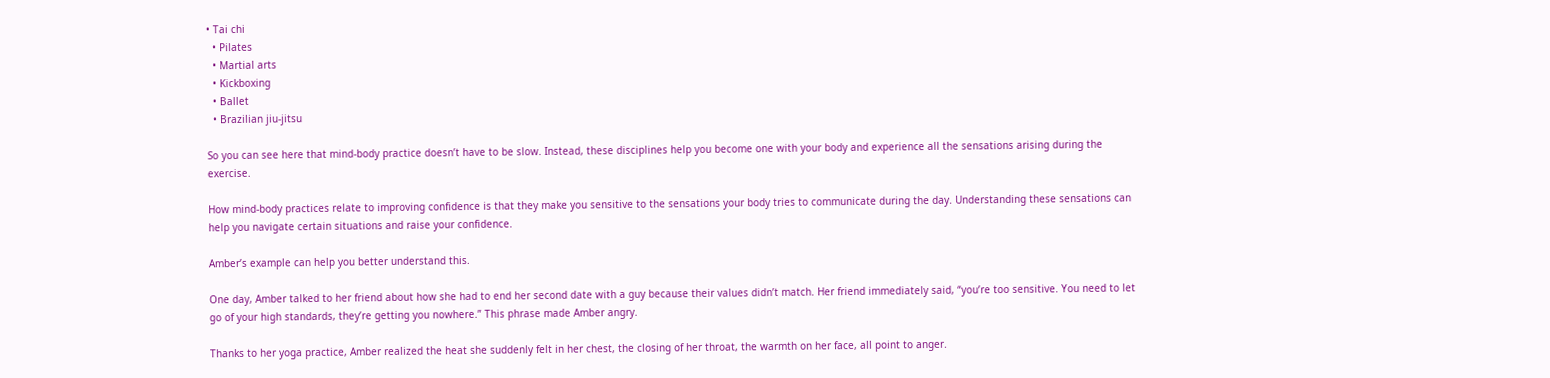• Tai chi
  • Pilates
  • Martial arts
  • Kickboxing
  • Ballet
  • Brazilian jiu-jitsu

So you can see here that mind-body practice doesn’t have to be slow. Instead, these disciplines help you become one with your body and experience all the sensations arising during the exercise.

How mind-body practices relate to improving confidence is that they make you sensitive to the sensations your body tries to communicate during the day. Understanding these sensations can help you navigate certain situations and raise your confidence.

Amber’s example can help you better understand this.

One day, Amber talked to her friend about how she had to end her second date with a guy because their values didn’t match. Her friend immediately said, “you’re too sensitive. You need to let go of your high standards, they’re getting you nowhere.” This phrase made Amber angry.

Thanks to her yoga practice, Amber realized the heat she suddenly felt in her chest, the closing of her throat, the warmth on her face, all point to anger.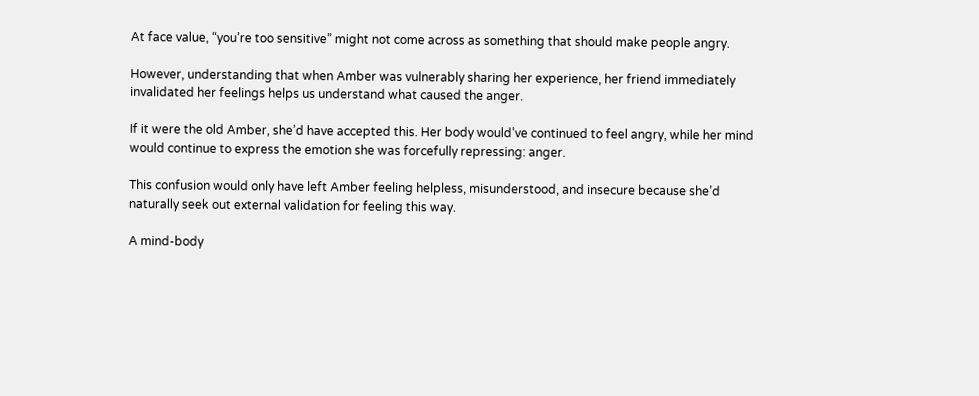At face value, “you’re too sensitive” might not come across as something that should make people angry.

However, understanding that when Amber was vulnerably sharing her experience, her friend immediately invalidated her feelings helps us understand what caused the anger.

If it were the old Amber, she’d have accepted this. Her body would’ve continued to feel angry, while her mind would continue to express the emotion she was forcefully repressing: anger.

This confusion would only have left Amber feeling helpless, misunderstood, and insecure because she’d naturally seek out external validation for feeling this way.

A mind-body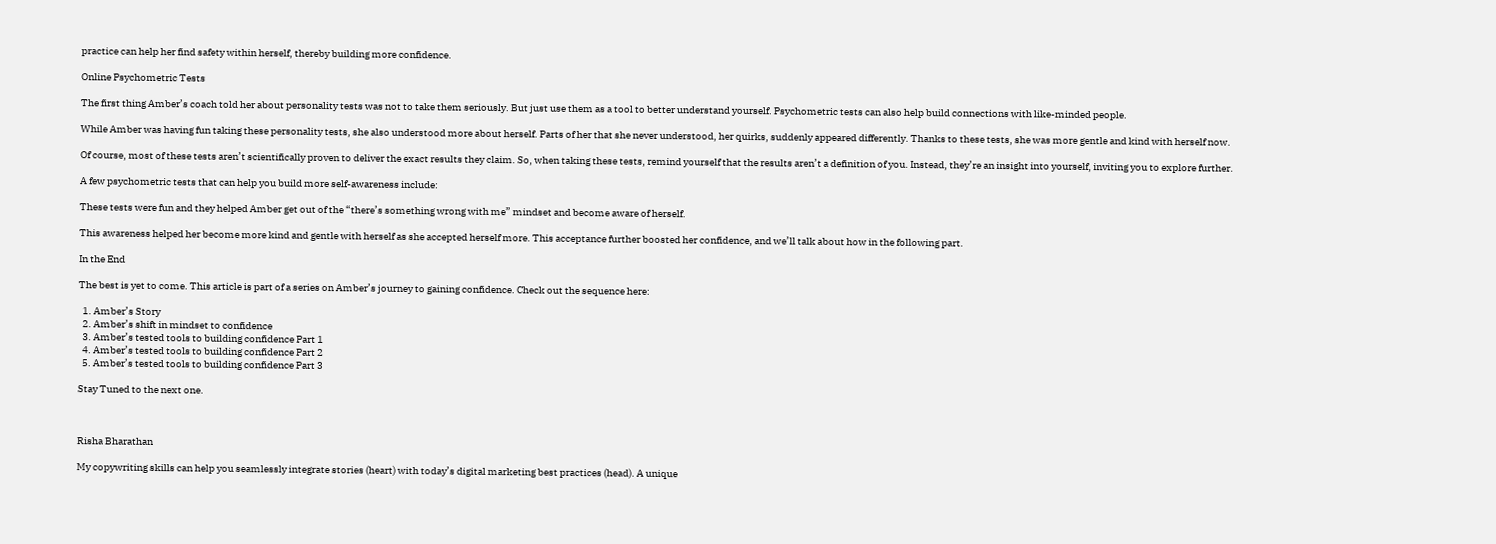practice can help her find safety within herself, thereby building more confidence.

Online Psychometric Tests

The first thing Amber’s coach told her about personality tests was not to take them seriously. But just use them as a tool to better understand yourself. Psychometric tests can also help build connections with like-minded people.

While Amber was having fun taking these personality tests, she also understood more about herself. Parts of her that she never understood, her quirks, suddenly appeared differently. Thanks to these tests, she was more gentle and kind with herself now.

Of course, most of these tests aren’t scientifically proven to deliver the exact results they claim. So, when taking these tests, remind yourself that the results aren’t a definition of you. Instead, they’re an insight into yourself, inviting you to explore further.

A few psychometric tests that can help you build more self-awareness include:

These tests were fun and they helped Amber get out of the “there’s something wrong with me” mindset and become aware of herself.

This awareness helped her become more kind and gentle with herself as she accepted herself more. This acceptance further boosted her confidence, and we’ll talk about how in the following part.

In the End

The best is yet to come. This article is part of a series on Amber’s journey to gaining confidence. Check out the sequence here:

  1. Amber’s Story
  2. Amber’s shift in mindset to confidence
  3. Amber’s tested tools to building confidence Part 1
  4. Amber’s tested tools to building confidence Part 2
  5. Amber’s tested tools to building confidence Part 3

Stay Tuned to the next one.



Risha Bharathan

My copywriting skills can help you seamlessly integrate stories (heart) with today’s digital marketing best practices (head). A unique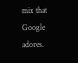mix that Google adores.